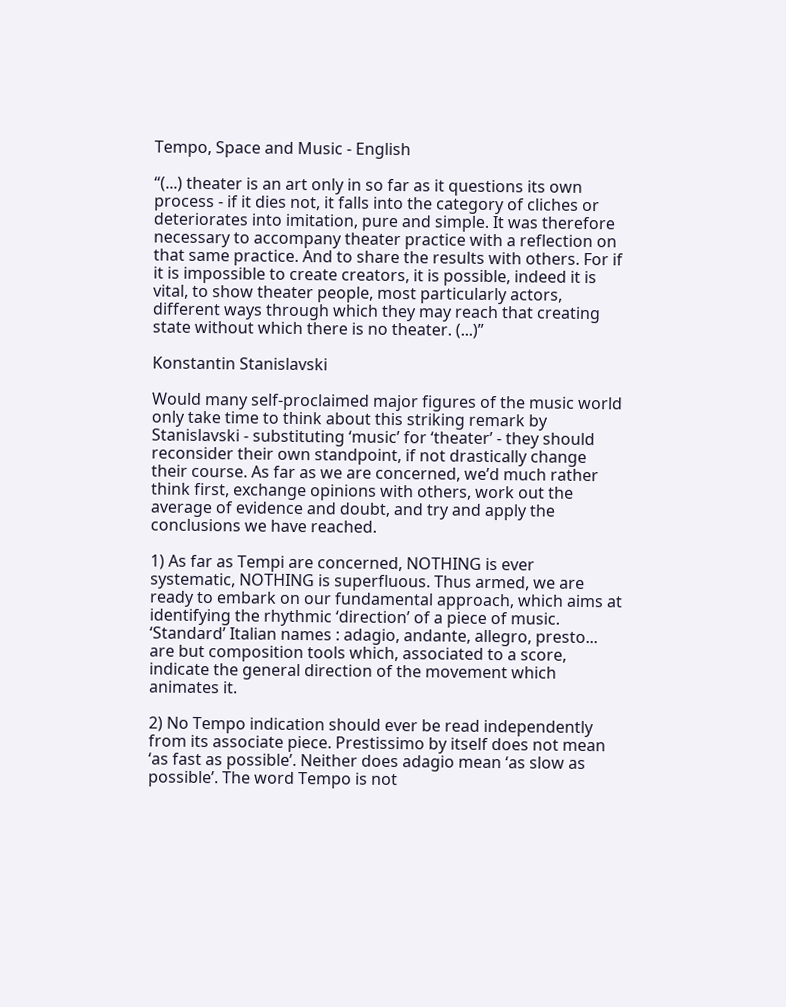Tempo, Space and Music - English

“(...) theater is an art only in so far as it questions its own process - if it dies not, it falls into the category of cliches or deteriorates into imitation, pure and simple. It was therefore necessary to accompany theater practice with a reflection on that same practice. And to share the results with others. For if it is impossible to create creators, it is possible, indeed it is vital, to show theater people, most particularly actors, different ways through which they may reach that creating state without which there is no theater. (...)”

Konstantin Stanislavski

Would many self-proclaimed major figures of the music world only take time to think about this striking remark by Stanislavski - substituting ‘music’ for ‘theater’ - they should reconsider their own standpoint, if not drastically change their course. As far as we are concerned, we’d much rather think first, exchange opinions with others, work out the average of evidence and doubt, and try and apply the conclusions we have reached.

1) As far as Tempi are concerned, NOTHING is ever systematic, NOTHING is superfluous. Thus armed, we are ready to embark on our fundamental approach, which aims at identifying the rhythmic ‘direction’ of a piece of music. ‘Standard’ Italian names : adagio, andante, allegro, presto... are but composition tools which, associated to a score, indicate the general direction of the movement which animates it.

2) No Tempo indication should ever be read independently from its associate piece. Prestissimo by itself does not mean ‘as fast as possible’. Neither does adagio mean ‘as slow as possible’. The word Tempo is not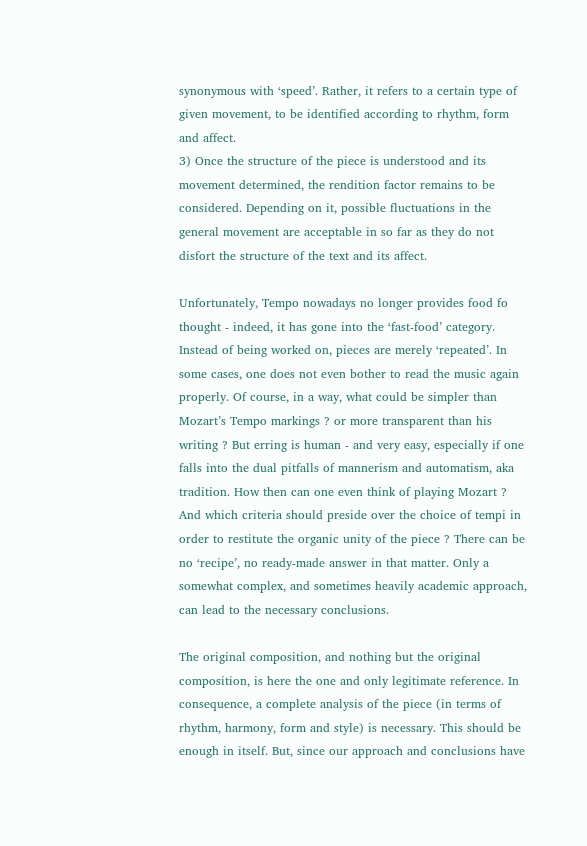synonymous with ‘speed’. Rather, it refers to a certain type of given movement, to be identified according to rhythm, form and affect.
3) Once the structure of the piece is understood and its movement determined, the rendition factor remains to be considered. Depending on it, possible fluctuations in the general movement are acceptable in so far as they do not disfort the structure of the text and its affect.

Unfortunately, Tempo nowadays no longer provides food fo thought - indeed, it has gone into the ‘fast-food’ category. Instead of being worked on, pieces are merely ‘repeated’. In some cases, one does not even bother to read the music again properly. Of course, in a way, what could be simpler than Mozart’s Tempo markings ? or more transparent than his writing ? But erring is human - and very easy, especially if one falls into the dual pitfalls of mannerism and automatism, aka tradition. How then can one even think of playing Mozart ? And which criteria should preside over the choice of tempi in order to restitute the organic unity of the piece ? There can be no ‘recipe’, no ready-made answer in that matter. Only a somewhat complex, and sometimes heavily academic approach, can lead to the necessary conclusions.

The original composition, and nothing but the original composition, is here the one and only legitimate reference. In consequence, a complete analysis of the piece (in terms of rhythm, harmony, form and style) is necessary. This should be enough in itself. But, since our approach and conclusions have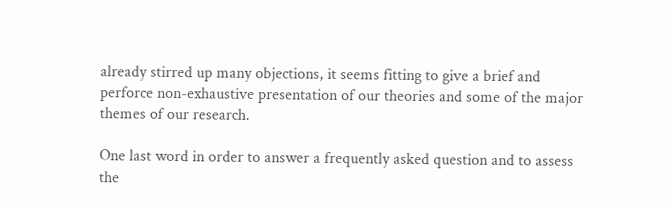already stirred up many objections, it seems fitting to give a brief and perforce non-exhaustive presentation of our theories and some of the major themes of our research.

One last word in order to answer a frequently asked question and to assess the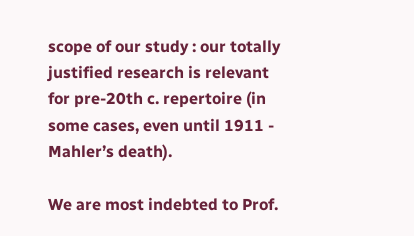scope of our study : our totally justified research is relevant for pre-20th c. repertoire (in some cases, even until 1911 - Mahler’s death).

We are most indebted to Prof.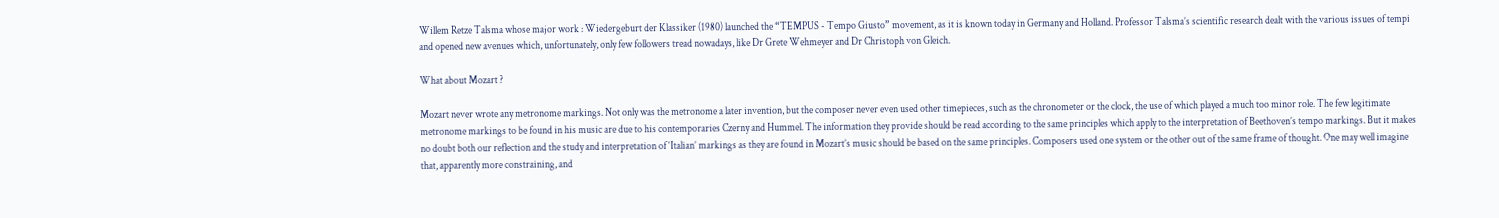Willem Retze Talsma whose major work : Wiedergeburt der Klassiker (1980) launched the “TEMPUS - Tempo Giusto” movement, as it is known today in Germany and Holland. Professor Talsma’s scientific research dealt with the various issues of tempi and opened new avenues which, unfortunately, only few followers tread nowadays, like Dr Grete Wehmeyer and Dr Christoph von Gleich.

What about Mozart ?

Mozart never wrote any metronome markings. Not only was the metronome a later invention, but the composer never even used other timepieces, such as the chronometer or the clock, the use of which played a much too minor role. The few legitimate metronome markings to be found in his music are due to his contemporaries Czerny and Hummel. The information they provide should be read according to the same principles which apply to the interpretation of Beethoven’s tempo markings. But it makes no doubt both our reflection and the study and interpretation of ‘Italian’ markings as they are found in Mozart’s music should be based on the same principles. Composers used one system or the other out of the same frame of thought. One may well imagine that, apparently more constraining, and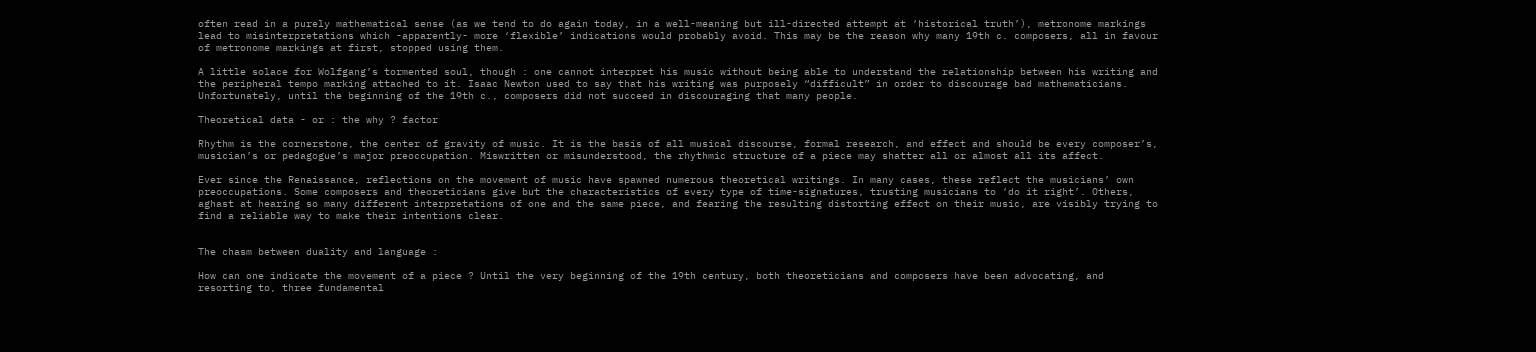often read in a purely mathematical sense (as we tend to do again today, in a well-meaning but ill-directed attempt at ‘historical truth’), metronome markings lead to misinterpretations which -apparently- more ‘flexible’ indications would probably avoid. This may be the reason why many 19th c. composers, all in favour of metronome markings at first, stopped using them.

A little solace for Wolfgang’s tormented soul, though : one cannot interpret his music without being able to understand the relationship between his writing and the peripheral tempo marking attached to it. Isaac Newton used to say that his writing was purposely “difficult” in order to discourage bad mathematicians. Unfortunately, until the beginning of the 19th c., composers did not succeed in discouraging that many people.

Theoretical data - or : the why ? factor

Rhythm is the cornerstone, the center of gravity of music. It is the basis of all musical discourse, formal research, and effect and should be every composer’s, musician’s or pedagogue’s major preoccupation. Miswritten or misunderstood, the rhythmic structure of a piece may shatter all or almost all its affect.

Ever since the Renaissance, reflections on the movement of music have spawned numerous theoretical writings. In many cases, these reflect the musicians’ own preoccupations. Some composers and theoreticians give but the characteristics of every type of time-signatures, trusting musicians to ‘do it right’. Others, aghast at hearing so many different interpretations of one and the same piece, and fearing the resulting distorting effect on their music, are visibly trying to find a reliable way to make their intentions clear.


The chasm between duality and language :

How can one indicate the movement of a piece ? Until the very beginning of the 19th century, both theoreticians and composers have been advocating, and resorting to, three fundamental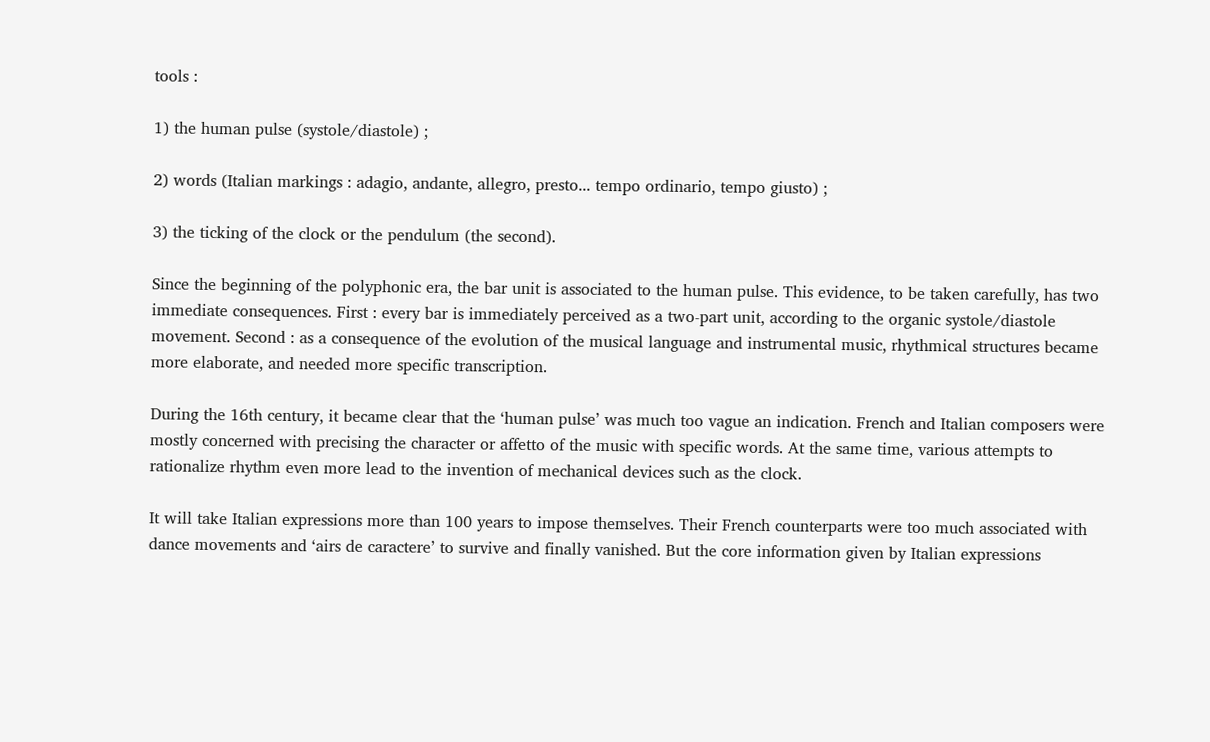tools :

1) the human pulse (systole/diastole) ;

2) words (Italian markings : adagio, andante, allegro, presto... tempo ordinario, tempo giusto) ;

3) the ticking of the clock or the pendulum (the second).

Since the beginning of the polyphonic era, the bar unit is associated to the human pulse. This evidence, to be taken carefully, has two immediate consequences. First : every bar is immediately perceived as a two-part unit, according to the organic systole/diastole movement. Second : as a consequence of the evolution of the musical language and instrumental music, rhythmical structures became more elaborate, and needed more specific transcription.

During the 16th century, it became clear that the ‘human pulse’ was much too vague an indication. French and Italian composers were mostly concerned with precising the character or affetto of the music with specific words. At the same time, various attempts to rationalize rhythm even more lead to the invention of mechanical devices such as the clock.

It will take Italian expressions more than 100 years to impose themselves. Their French counterparts were too much associated with dance movements and ‘airs de caractere’ to survive and finally vanished. But the core information given by Italian expressions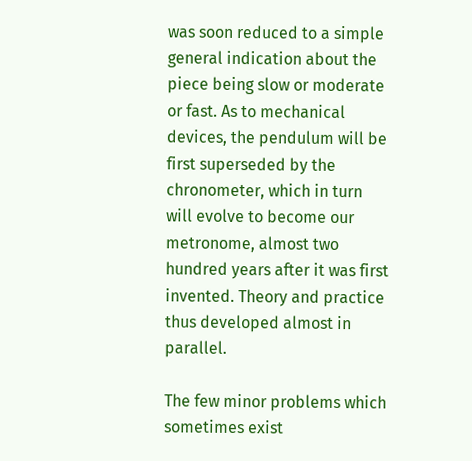was soon reduced to a simple general indication about the piece being slow or moderate or fast. As to mechanical devices, the pendulum will be first superseded by the chronometer, which in turn will evolve to become our metronome, almost two hundred years after it was first invented. Theory and practice thus developed almost in parallel.

The few minor problems which sometimes exist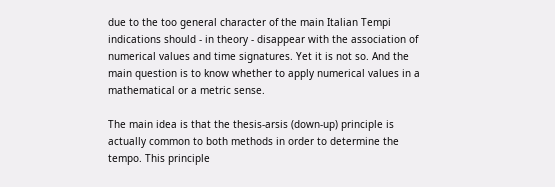due to the too general character of the main Italian Tempi indications should - in theory - disappear with the association of numerical values and time signatures. Yet it is not so. And the main question is to know whether to apply numerical values in a mathematical or a metric sense.

The main idea is that the thesis-arsis (down-up) principle is actually common to both methods in order to determine the tempo. This principle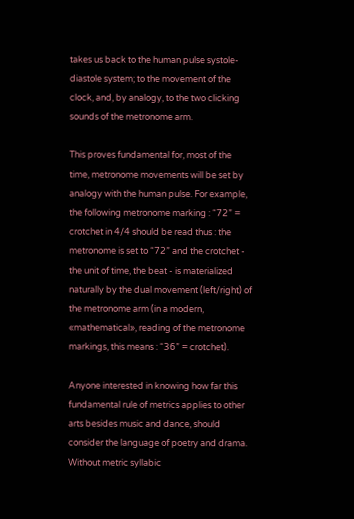takes us back to the human pulse systole-diastole system; to the movement of the clock, and, by analogy, to the two clicking sounds of the metronome arm.

This proves fundamental for, most of the time, metronome movements will be set by analogy with the human pulse. For example, the following metronome marking : “72” = crotchet in 4/4 should be read thus : the metronome is set to “72” and the crotchet - the unit of time, the beat - is materialized naturally by the dual movement (left/right) of the metronome arm (in a modern, «mathematical», reading of the metronome markings, this means : “36” = crotchet).

Anyone interested in knowing how far this fundamental rule of metrics applies to other arts besides music and dance, should consider the language of poetry and drama. Without metric syllabic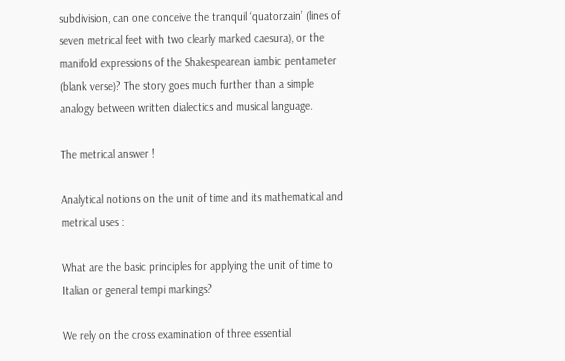subdivision, can one conceive the tranquil ‘quatorzain’ (lines of seven metrical feet with two clearly marked caesura), or the manifold expressions of the Shakespearean iambic pentameter (blank verse)? The story goes much further than a simple analogy between written dialectics and musical language.

The metrical answer !

Analytical notions on the unit of time and its mathematical and metrical uses :

What are the basic principles for applying the unit of time to Italian or general tempi markings?

We rely on the cross examination of three essential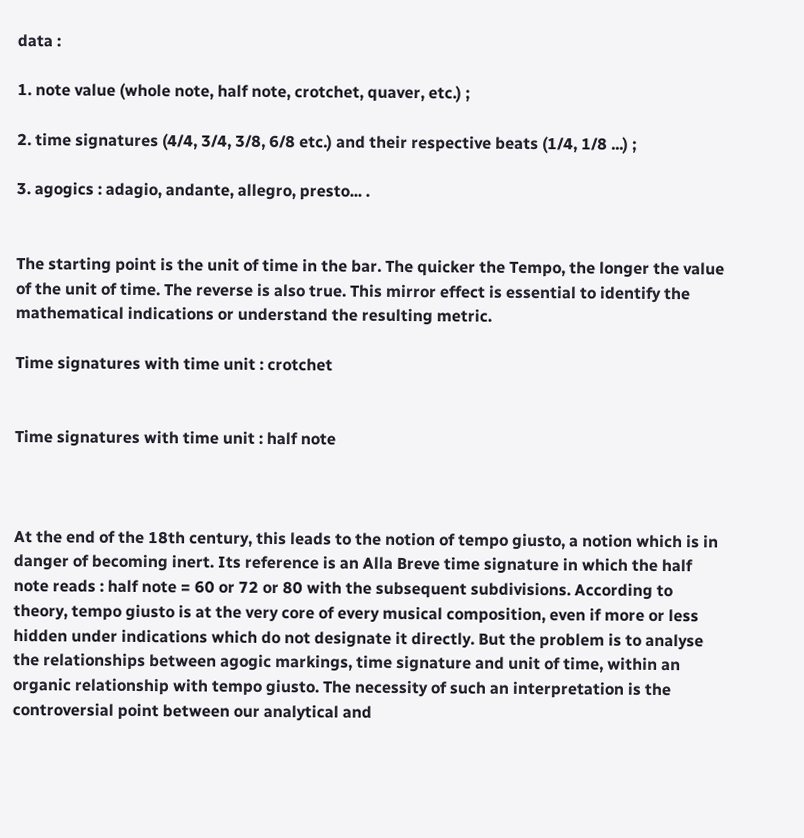data :

1. note value (whole note, half note, crotchet, quaver, etc.) ;

2. time signatures (4/4, 3/4, 3/8, 6/8 etc.) and their respective beats (1/4, 1/8 ...) ;

3. agogics : adagio, andante, allegro, presto... .


The starting point is the unit of time in the bar. The quicker the Tempo, the longer the value of the unit of time. The reverse is also true. This mirror effect is essential to identify the mathematical indications or understand the resulting metric.

Time signatures with time unit : crotchet


Time signatures with time unit : half note



At the end of the 18th century, this leads to the notion of tempo giusto, a notion which is in danger of becoming inert. Its reference is an Alla Breve time signature in which the half note reads : half note = 60 or 72 or 80 with the subsequent subdivisions. According to theory, tempo giusto is at the very core of every musical composition, even if more or less hidden under indications which do not designate it directly. But the problem is to analyse the relationships between agogic markings, time signature and unit of time, within an organic relationship with tempo giusto. The necessity of such an interpretation is the controversial point between our analytical and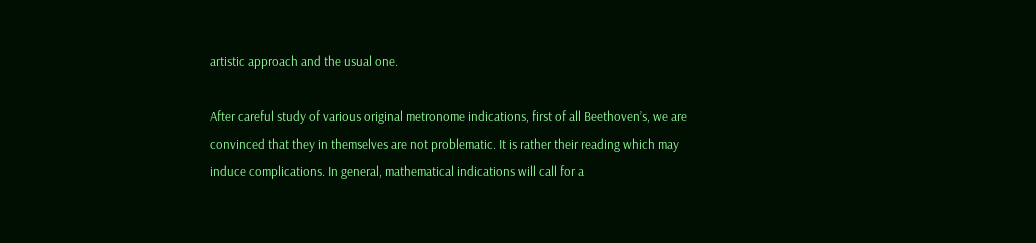artistic approach and the usual one.

After careful study of various original metronome indications, first of all Beethoven’s, we are convinced that they in themselves are not problematic. It is rather their reading which may induce complications. In general, mathematical indications will call for a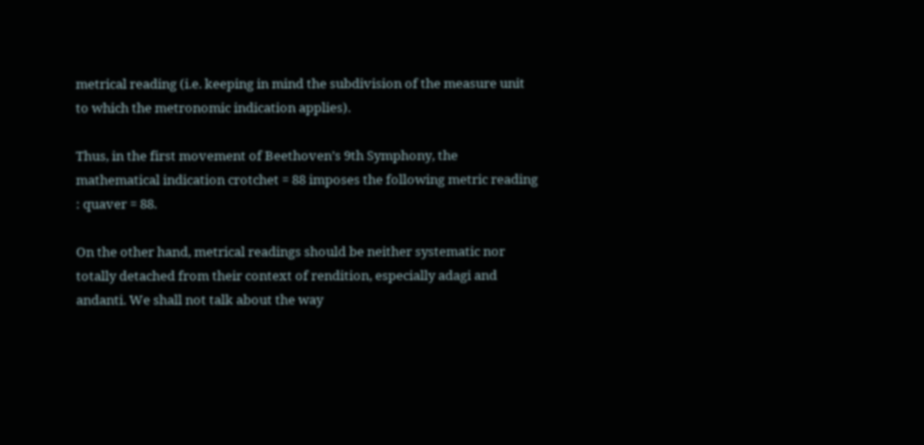metrical reading (i.e. keeping in mind the subdivision of the measure unit to which the metronomic indication applies).

Thus, in the first movement of Beethoven’s 9th Symphony, the mathematical indication crotchet = 88 imposes the following metric reading : quaver = 88.

On the other hand, metrical readings should be neither systematic nor totally detached from their context of rendition, especially adagi and andanti. We shall not talk about the way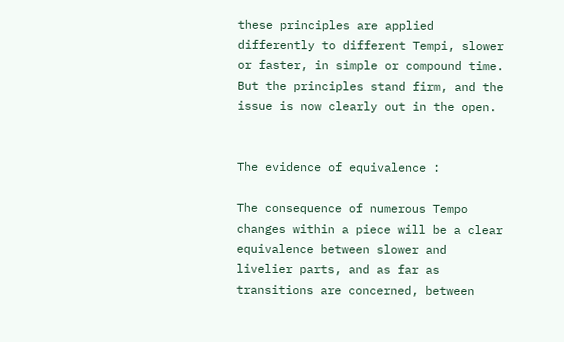these principles are applied differently to different Tempi, slower or faster, in simple or compound time. But the principles stand firm, and the issue is now clearly out in the open.


The evidence of equivalence :

The consequence of numerous Tempo changes within a piece will be a clear equivalence between slower and livelier parts, and as far as transitions are concerned, between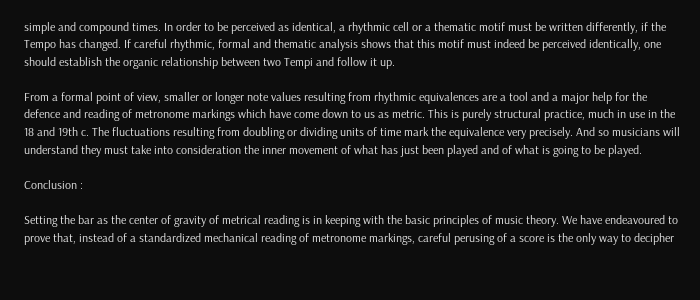simple and compound times. In order to be perceived as identical, a rhythmic cell or a thematic motif must be written differently, if the Tempo has changed. If careful rhythmic, formal and thematic analysis shows that this motif must indeed be perceived identically, one should establish the organic relationship between two Tempi and follow it up.

From a formal point of view, smaller or longer note values resulting from rhythmic equivalences are a tool and a major help for the defence and reading of metronome markings which have come down to us as metric. This is purely structural practice, much in use in the 18 and 19th c. The fluctuations resulting from doubling or dividing units of time mark the equivalence very precisely. And so musicians will understand they must take into consideration the inner movement of what has just been played and of what is going to be played.

Conclusion :

Setting the bar as the center of gravity of metrical reading is in keeping with the basic principles of music theory. We have endeavoured to prove that, instead of a standardized mechanical reading of metronome markings, careful perusing of a score is the only way to decipher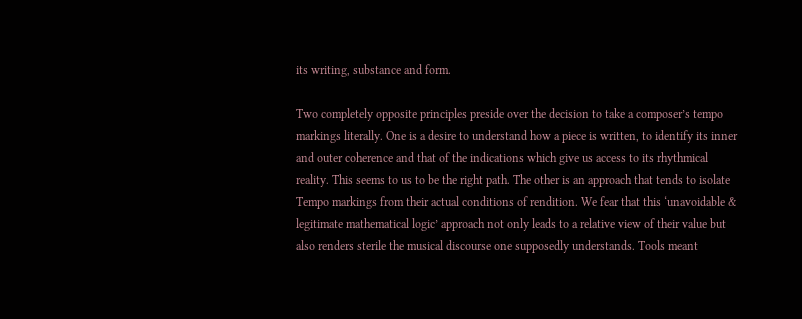its writing, substance and form.

Two completely opposite principles preside over the decision to take a composer’s tempo markings literally. One is a desire to understand how a piece is written, to identify its inner and outer coherence and that of the indications which give us access to its rhythmical reality. This seems to us to be the right path. The other is an approach that tends to isolate Tempo markings from their actual conditions of rendition. We fear that this ‘unavoidable & legitimate mathematical logic’ approach not only leads to a relative view of their value but also renders sterile the musical discourse one supposedly understands. Tools meant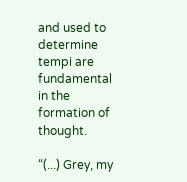and used to determine tempi are fundamental in the formation of thought.

“(...) Grey, my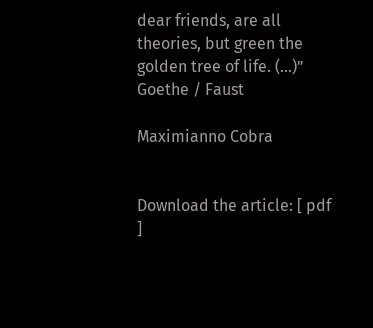dear friends, are all theories, but green the golden tree of life. (...)”
Goethe / Faust

Maximianno Cobra


Download the article: [ pdf ]